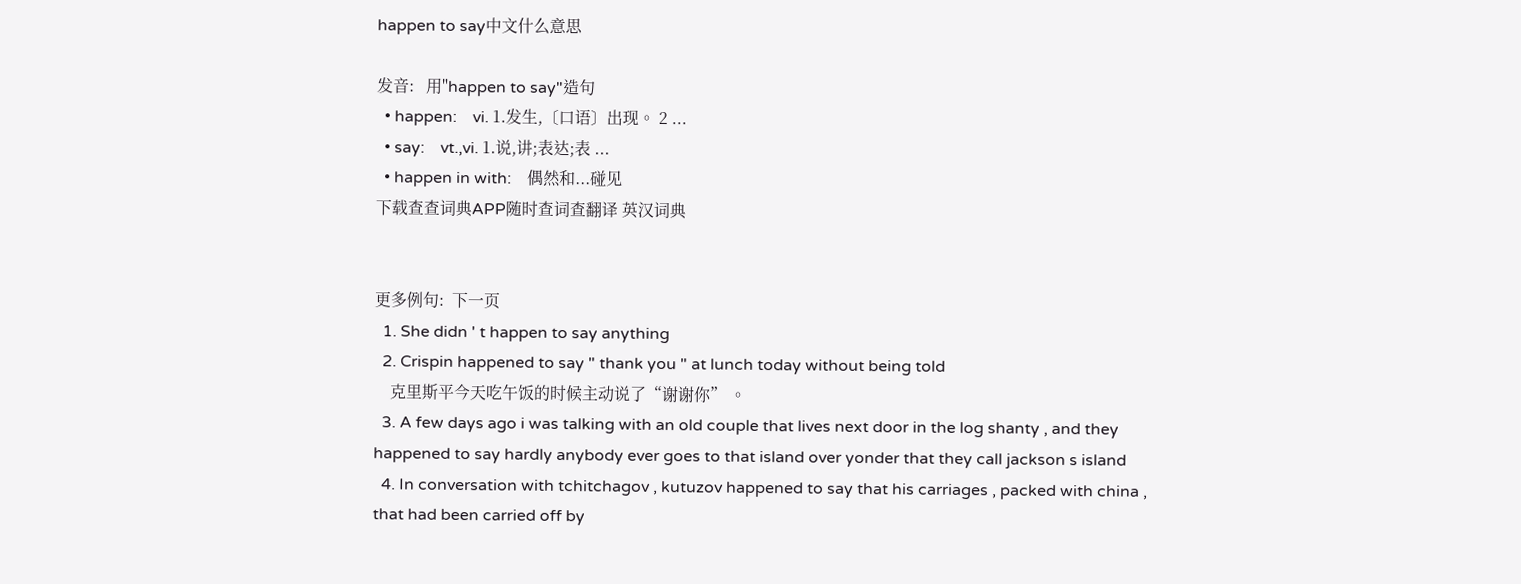happen to say中文什么意思

发音:   用"happen to say"造句
  • happen:    vi. 1.发生,〔口语〕出现。 2 ...
  • say:    vt.,vi. 1.说,讲;表达;表 ...
  • happen in with:    偶然和...碰见
下载查查词典APP随时查词查翻译 英汉词典


更多例句:  下一页
  1. She didn ' t happen to say anything
  2. Crispin happened to say " thank you " at lunch today without being told
    克里斯平今天吃午饭的时候主动说了“谢谢你” 。
  3. A few days ago i was talking with an old couple that lives next door in the log shanty , and they happened to say hardly anybody ever goes to that island over yonder that they call jackson s island
  4. In conversation with tchitchagov , kutuzov happened to say that his carriages , packed with china , that had been carried off by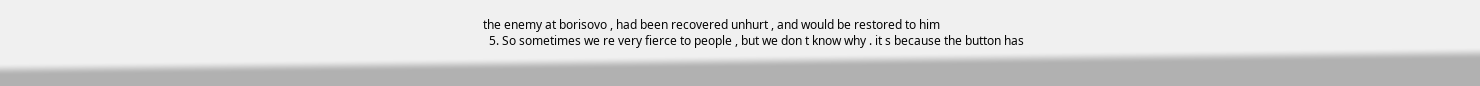the enemy at borisovo , had been recovered unhurt , and would be restored to him
  5. So sometimes we re very fierce to people , but we don t know why . it s because the button has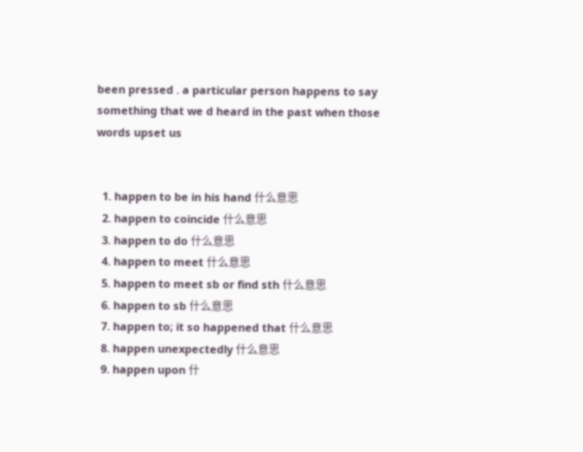been pressed . a particular person happens to say something that we d heard in the past when those words upset us


  1. happen to be in his hand 什么意思
  2. happen to coincide 什么意思
  3. happen to do 什么意思
  4. happen to meet 什么意思
  5. happen to meet sb or find sth 什么意思
  6. happen to sb 什么意思
  7. happen to; it so happened that 什么意思
  8. happen unexpectedly 什么意思
  9. happen upon 什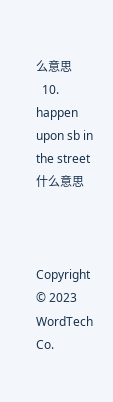么意思
  10. happen upon sb in the street 什么意思



Copyright © 2023 WordTech Co.